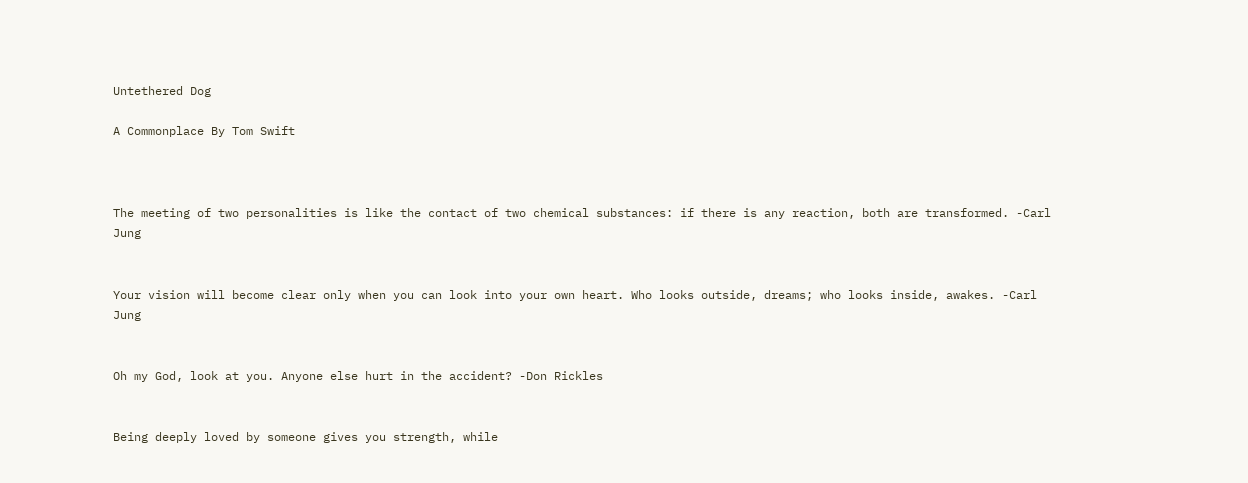Untethered Dog

A Commonplace By Tom Swift



The meeting of two personalities is like the contact of two chemical substances: if there is any reaction, both are transformed. -Carl Jung


Your vision will become clear only when you can look into your own heart. Who looks outside, dreams; who looks inside, awakes. -Carl Jung


Oh my God, look at you. Anyone else hurt in the accident? -Don Rickles


Being deeply loved by someone gives you strength, while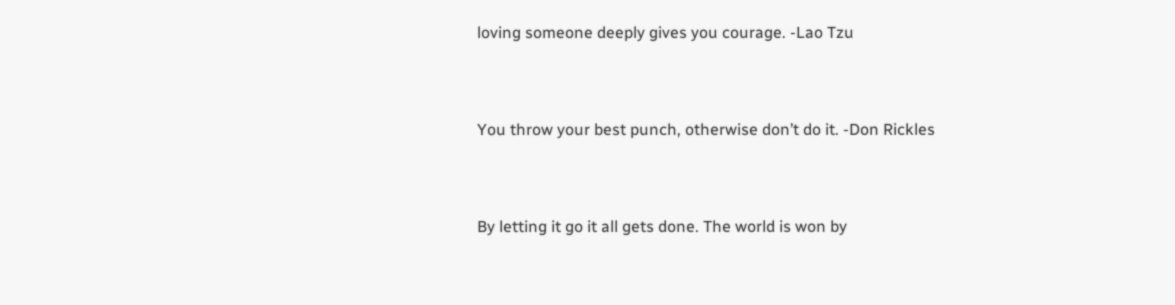loving someone deeply gives you courage. -Lao Tzu


You throw your best punch, otherwise don’t do it. -Don Rickles


By letting it go it all gets done. The world is won by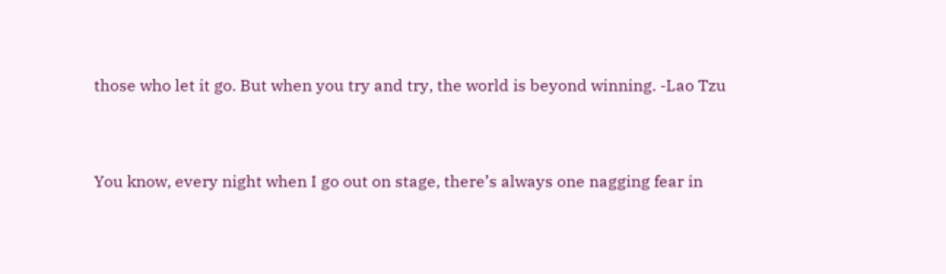those who let it go. But when you try and try, the world is beyond winning. -Lao Tzu


You know, every night when I go out on stage, there’s always one nagging fear in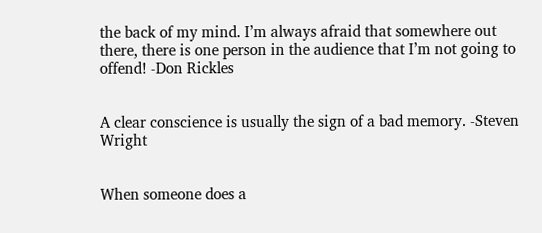the back of my mind. I’m always afraid that somewhere out there, there is one person in the audience that I’m not going to offend! -Don Rickles


A clear conscience is usually the sign of a bad memory. -Steven Wright


When someone does a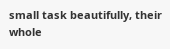small task beautifully, their whole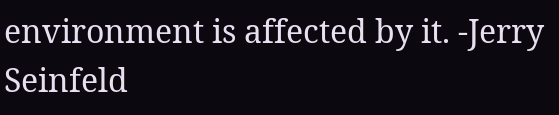environment is affected by it. -Jerry Seinfeld